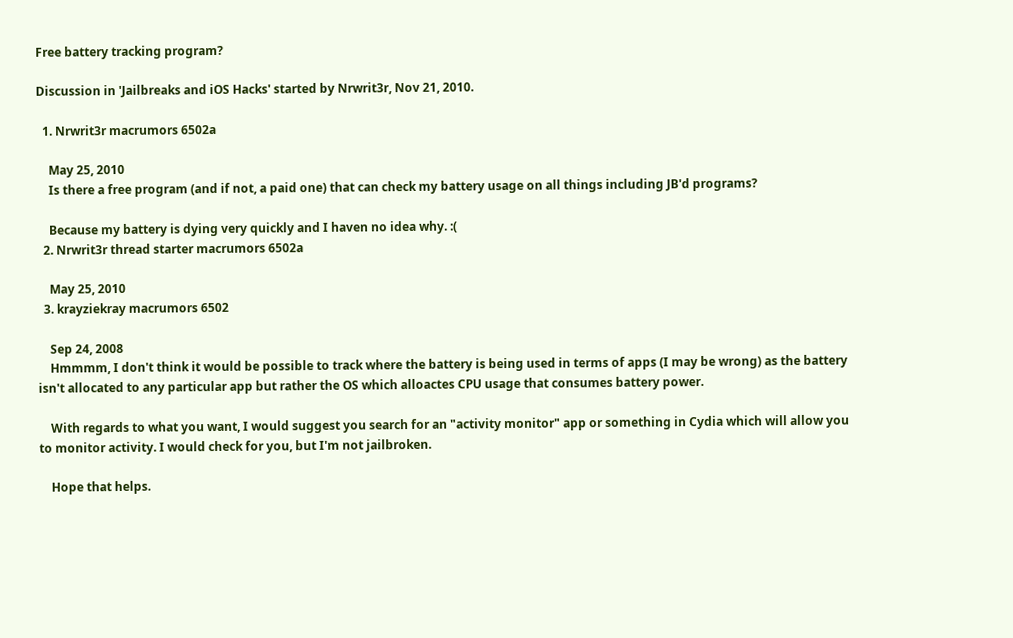Free battery tracking program?

Discussion in 'Jailbreaks and iOS Hacks' started by Nrwrit3r, Nov 21, 2010.

  1. Nrwrit3r macrumors 6502a

    May 25, 2010
    Is there a free program (and if not, a paid one) that can check my battery usage on all things including JB'd programs?

    Because my battery is dying very quickly and I haven no idea why. :(
  2. Nrwrit3r thread starter macrumors 6502a

    May 25, 2010
  3. krayziekray macrumors 6502

    Sep 24, 2008
    Hmmmm, I don't think it would be possible to track where the battery is being used in terms of apps (I may be wrong) as the battery isn't allocated to any particular app but rather the OS which alloactes CPU usage that consumes battery power.

    With regards to what you want, I would suggest you search for an "activity monitor" app or something in Cydia which will allow you to monitor activity. I would check for you, but I'm not jailbroken.

    Hope that helps.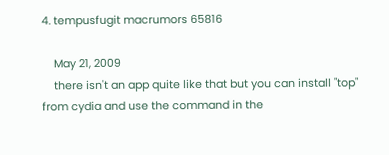4. tempusfugit macrumors 65816

    May 21, 2009
    there isn't an app quite like that but you can install "top" from cydia and use the command in the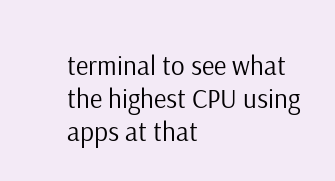terminal to see what the highest CPU using apps at that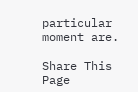particular moment are.

Share This Page